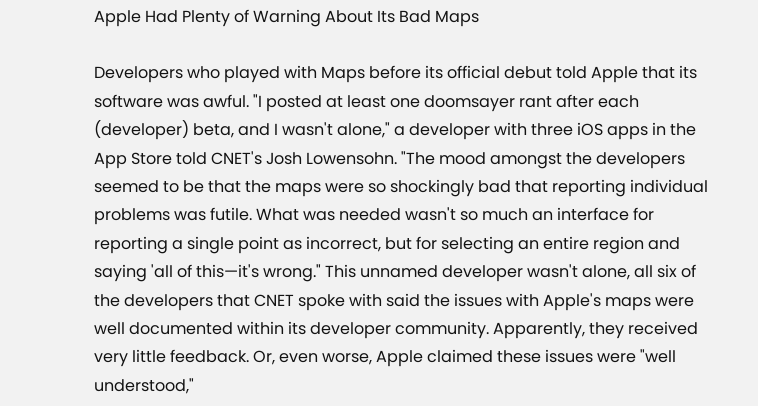Apple Had Plenty of Warning About Its Bad Maps

Developers who played with Maps before its official debut told Apple that its software was awful. "I posted at least one doomsayer rant after each (developer) beta, and I wasn't alone," a developer with three iOS apps in the App Store told CNET's Josh Lowensohn. "The mood amongst the developers seemed to be that the maps were so shockingly bad that reporting individual problems was futile. What was needed wasn't so much an interface for reporting a single point as incorrect, but for selecting an entire region and saying 'all of this—it's wrong." This unnamed developer wasn't alone, all six of the developers that CNET spoke with said the issues with Apple's maps were well documented within its developer community. Apparently, they received very little feedback. Or, even worse, Apple claimed these issues were "well understood,"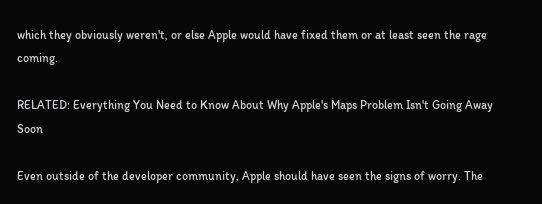which they obviously weren't, or else Apple would have fixed them or at least seen the rage coming.

RELATED: Everything You Need to Know About Why Apple's Maps Problem Isn't Going Away Soon

Even outside of the developer community, Apple should have seen the signs of worry. The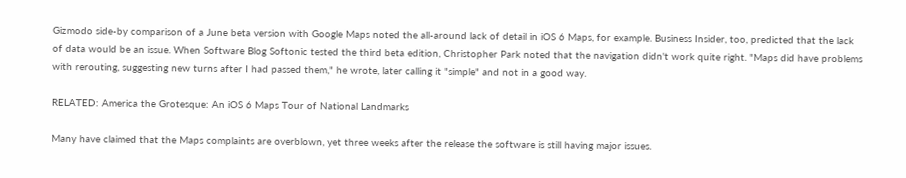Gizmodo side-by comparison of a June beta version with Google Maps noted the all-around lack of detail in iOS 6 Maps, for example. Business Insider, too, predicted that the lack of data would be an issue. When Software Blog Softonic tested the third beta edition, Christopher Park noted that the navigation didn't work quite right. "Maps did have problems with rerouting, suggesting new turns after I had passed them," he wrote, later calling it "simple" and not in a good way.

RELATED: America the Grotesque: An iOS 6 Maps Tour of National Landmarks

Many have claimed that the Maps complaints are overblown, yet three weeks after the release the software is still having major issues.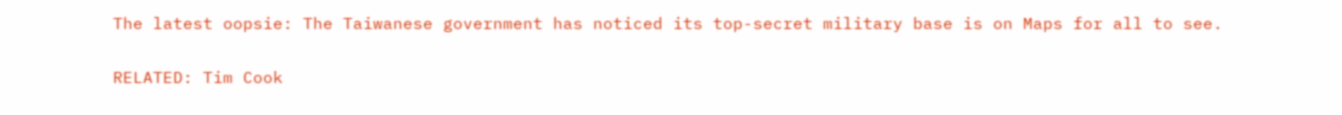The latest oopsie: The Taiwanese government has noticed its top-secret military base is on Maps for all to see.

RELATED: Tim Cook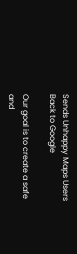Sends Unhappy Maps Users Back to Google

Our goal is to create a safe and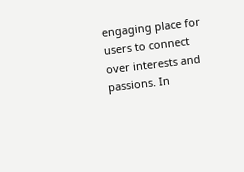engaging place for users to connect over interests and passions. In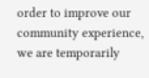order to improve our community experience, we are temporarily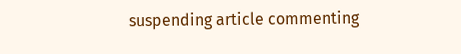suspending article commenting